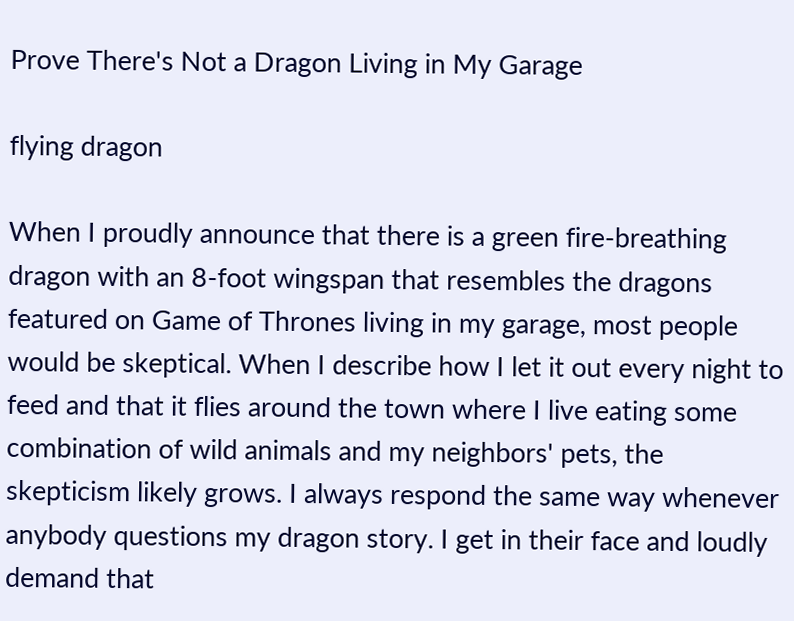Prove There's Not a Dragon Living in My Garage

flying dragon

When I proudly announce that there is a green fire-breathing dragon with an 8-foot wingspan that resembles the dragons featured on Game of Thrones living in my garage, most people would be skeptical. When I describe how I let it out every night to feed and that it flies around the town where I live eating some combination of wild animals and my neighbors' pets, the skepticism likely grows. I always respond the same way whenever anybody questions my dragon story. I get in their face and loudly demand that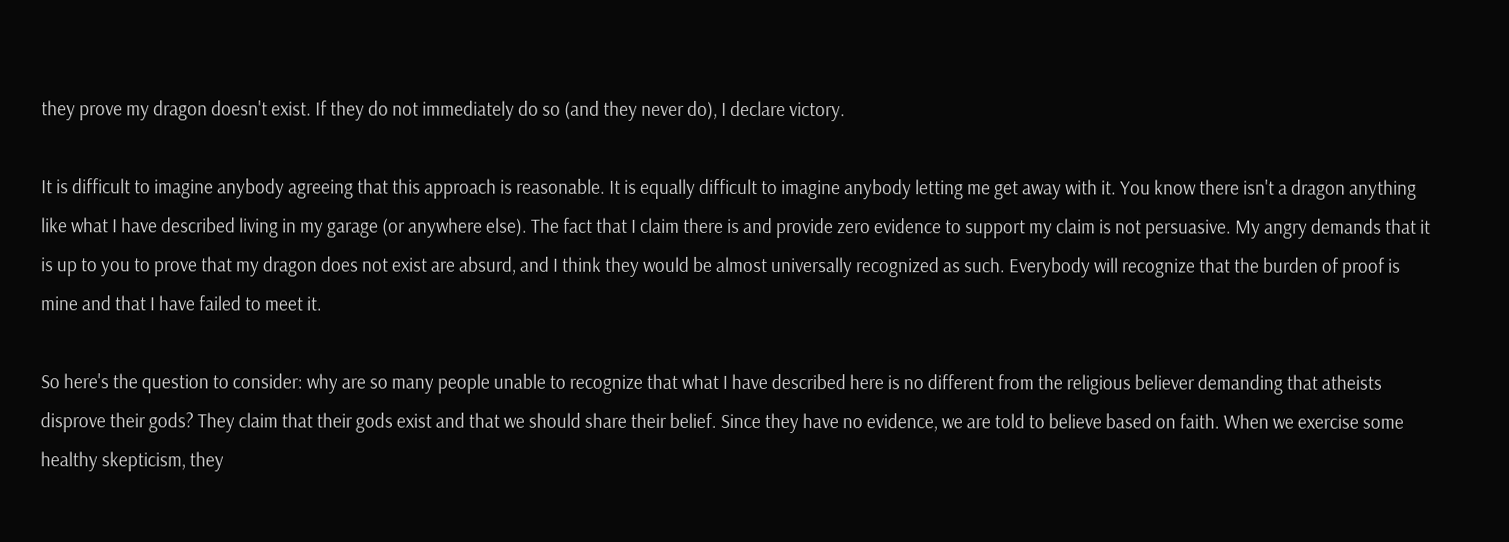they prove my dragon doesn't exist. If they do not immediately do so (and they never do), I declare victory.

It is difficult to imagine anybody agreeing that this approach is reasonable. It is equally difficult to imagine anybody letting me get away with it. You know there isn't a dragon anything like what I have described living in my garage (or anywhere else). The fact that I claim there is and provide zero evidence to support my claim is not persuasive. My angry demands that it is up to you to prove that my dragon does not exist are absurd, and I think they would be almost universally recognized as such. Everybody will recognize that the burden of proof is mine and that I have failed to meet it.

So here's the question to consider: why are so many people unable to recognize that what I have described here is no different from the religious believer demanding that atheists disprove their gods? They claim that their gods exist and that we should share their belief. Since they have no evidence, we are told to believe based on faith. When we exercise some healthy skepticism, they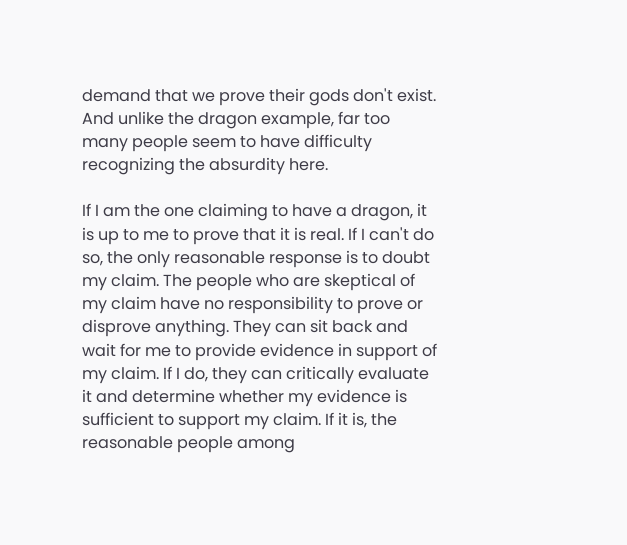demand that we prove their gods don't exist. And unlike the dragon example, far too many people seem to have difficulty recognizing the absurdity here.

If I am the one claiming to have a dragon, it is up to me to prove that it is real. If I can't do so, the only reasonable response is to doubt my claim. The people who are skeptical of my claim have no responsibility to prove or disprove anything. They can sit back and wait for me to provide evidence in support of my claim. If I do, they can critically evaluate it and determine whether my evidence is sufficient to support my claim. If it is, the reasonable people among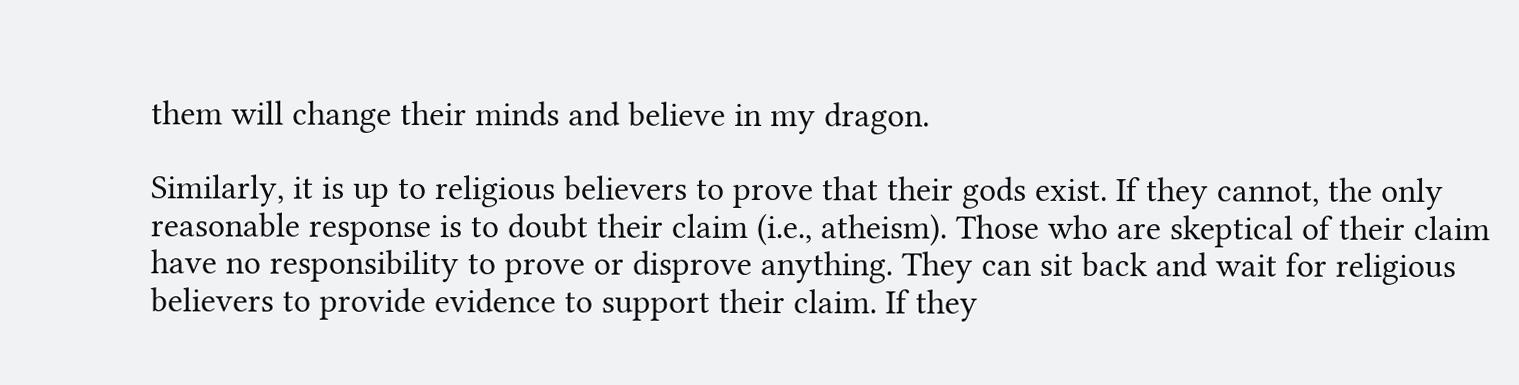them will change their minds and believe in my dragon.

Similarly, it is up to religious believers to prove that their gods exist. If they cannot, the only reasonable response is to doubt their claim (i.e., atheism). Those who are skeptical of their claim have no responsibility to prove or disprove anything. They can sit back and wait for religious believers to provide evidence to support their claim. If they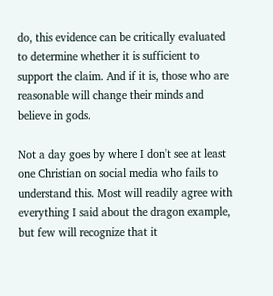do, this evidence can be critically evaluated to determine whether it is sufficient to support the claim. And if it is, those who are reasonable will change their minds and believe in gods.

Not a day goes by where I don't see at least one Christian on social media who fails to understand this. Most will readily agree with everything I said about the dragon example, but few will recognize that it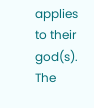applies to their god(s). The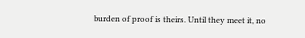burden of proof is theirs. Until they meet it, no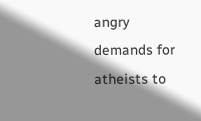angry demands for atheists to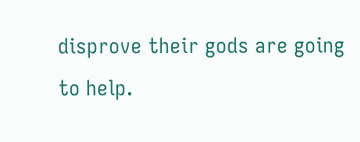disprove their gods are going to help.